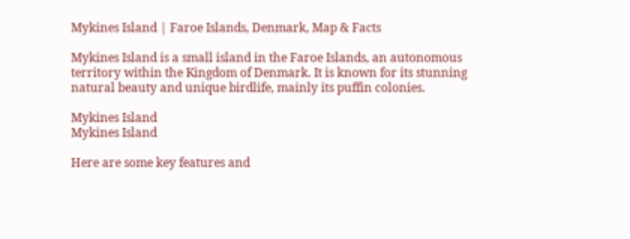Mykines Island | Faroe Islands, Denmark, Map & Facts

Mykines Island is a small island in the Faroe Islands, an autonomous territory within the Kingdom of Denmark. It is known for its stunning natural beauty and unique birdlife, mainly its puffin colonies.

Mykines Island
Mykines Island

Here are some key features and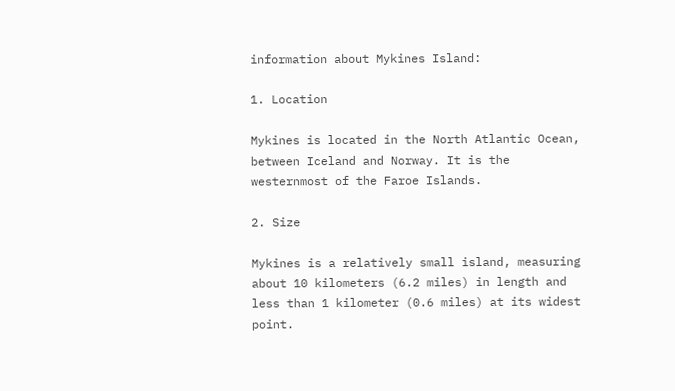information about Mykines Island:

1. Location

Mykines is located in the North Atlantic Ocean, between Iceland and Norway. It is the westernmost of the Faroe Islands.

2. Size

Mykines is a relatively small island, measuring about 10 kilometers (6.2 miles) in length and less than 1 kilometer (0.6 miles) at its widest point.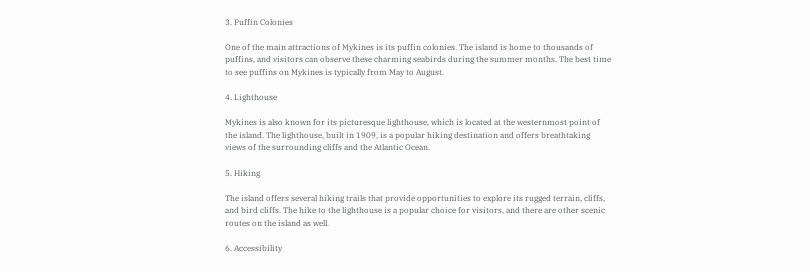3. Puffin Colonies

One of the main attractions of Mykines is its puffin colonies. The island is home to thousands of puffins, and visitors can observe these charming seabirds during the summer months. The best time to see puffins on Mykines is typically from May to August.

4. Lighthouse

Mykines is also known for its picturesque lighthouse, which is located at the westernmost point of the island. The lighthouse, built in 1909, is a popular hiking destination and offers breathtaking views of the surrounding cliffs and the Atlantic Ocean.

5. Hiking

The island offers several hiking trails that provide opportunities to explore its rugged terrain, cliffs, and bird cliffs. The hike to the lighthouse is a popular choice for visitors, and there are other scenic routes on the island as well.

6. Accessibility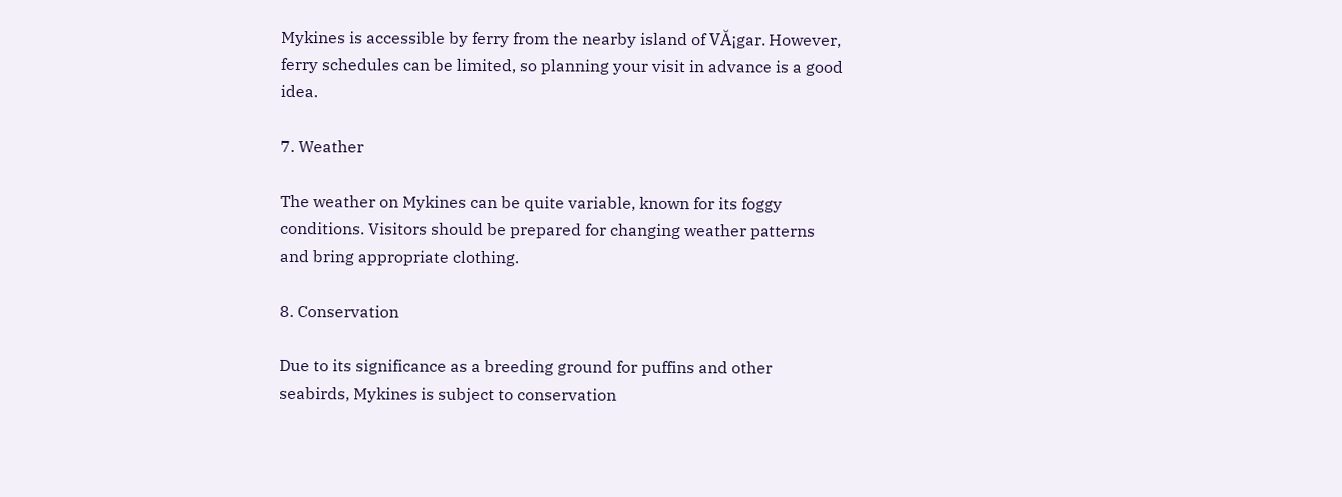Mykines is accessible by ferry from the nearby island of VĂ¡gar. However, ferry schedules can be limited, so planning your visit in advance is a good idea.

7. Weather

The weather on Mykines can be quite variable, known for its foggy conditions. Visitors should be prepared for changing weather patterns and bring appropriate clothing.

8. Conservation

Due to its significance as a breeding ground for puffins and other seabirds, Mykines is subject to conservation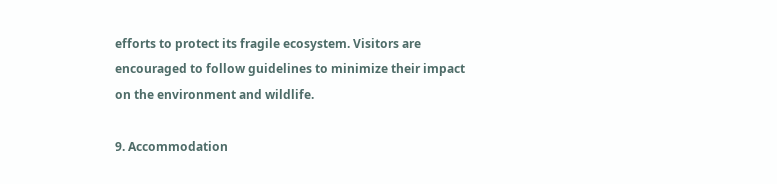efforts to protect its fragile ecosystem. Visitors are encouraged to follow guidelines to minimize their impact on the environment and wildlife.

9. Accommodation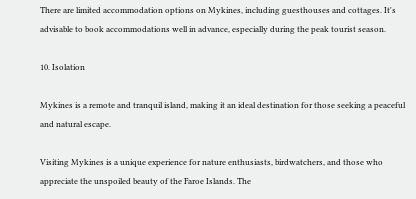There are limited accommodation options on Mykines, including guesthouses and cottages. It's advisable to book accommodations well in advance, especially during the peak tourist season.

10. Isolation

Mykines is a remote and tranquil island, making it an ideal destination for those seeking a peaceful and natural escape.

Visiting Mykines is a unique experience for nature enthusiasts, birdwatchers, and those who appreciate the unspoiled beauty of the Faroe Islands. The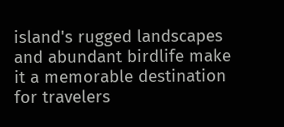island's rugged landscapes and abundant birdlife make it a memorable destination for travelers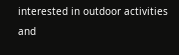interested in outdoor activities and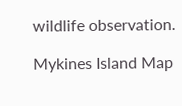wildlife observation.

Mykines Island Map